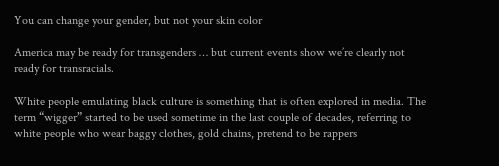You can change your gender, but not your skin color

America may be ready for transgenders … but current events show we’re clearly not ready for transracials.

White people emulating black culture is something that is often explored in media. The term “wigger” started to be used sometime in the last couple of decades, referring to white people who wear baggy clothes, gold chains, pretend to be rappers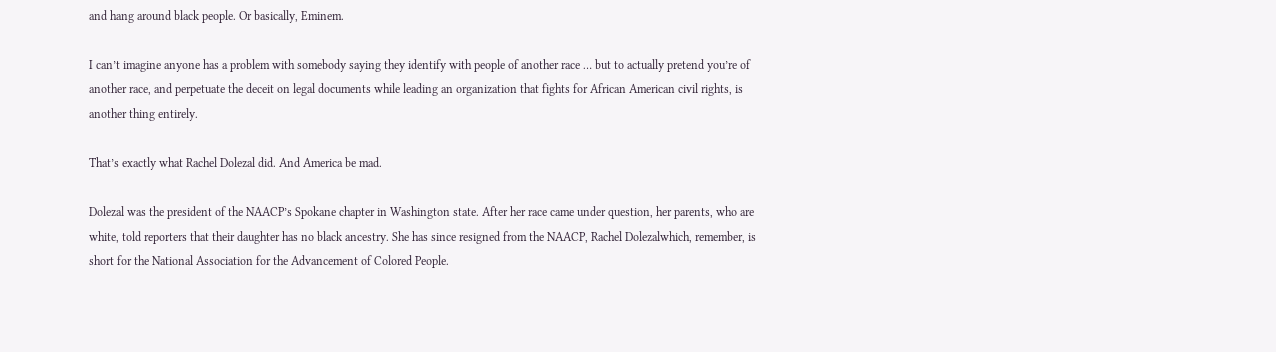and hang around black people. Or basically, Eminem.

I can’t imagine anyone has a problem with somebody saying they identify with people of another race … but to actually pretend you’re of another race, and perpetuate the deceit on legal documents while leading an organization that fights for African American civil rights, is another thing entirely.

That’s exactly what Rachel Dolezal did. And America be mad.

Dolezal was the president of the NAACP’s Spokane chapter in Washington state. After her race came under question, her parents, who are white, told reporters that their daughter has no black ancestry. She has since resigned from the NAACP, Rachel Dolezalwhich, remember, is short for the National Association for the Advancement of Colored People.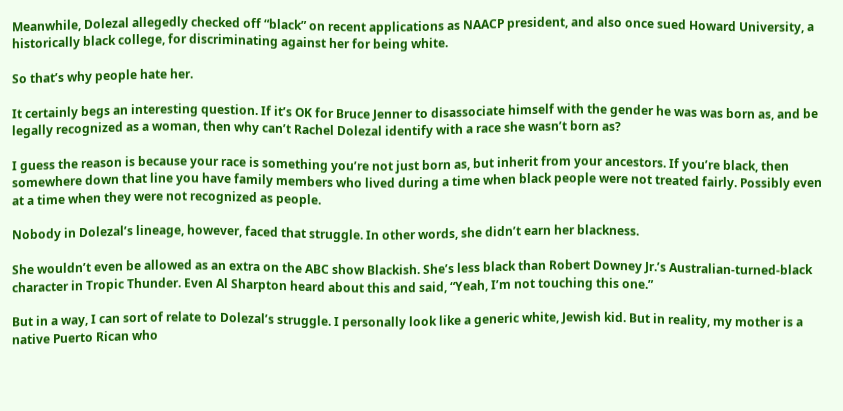Meanwhile, Dolezal allegedly checked off “black” on recent applications as NAACP president, and also once sued Howard University, a historically black college, for discriminating against her for being white.

So that’s why people hate her.

It certainly begs an interesting question. If it’s OK for Bruce Jenner to disassociate himself with the gender he was was born as, and be legally recognized as a woman, then why can’t Rachel Dolezal identify with a race she wasn’t born as?

I guess the reason is because your race is something you’re not just born as, but inherit from your ancestors. If you’re black, then somewhere down that line you have family members who lived during a time when black people were not treated fairly. Possibly even at a time when they were not recognized as people.

Nobody in Dolezal’s lineage, however, faced that struggle. In other words, she didn’t earn her blackness.

She wouldn’t even be allowed as an extra on the ABC show Blackish. She’s less black than Robert Downey Jr.’s Australian-turned-black character in Tropic Thunder. Even Al Sharpton heard about this and said, “Yeah, I’m not touching this one.”

But in a way, I can sort of relate to Dolezal’s struggle. I personally look like a generic white, Jewish kid. But in reality, my mother is a native Puerto Rican who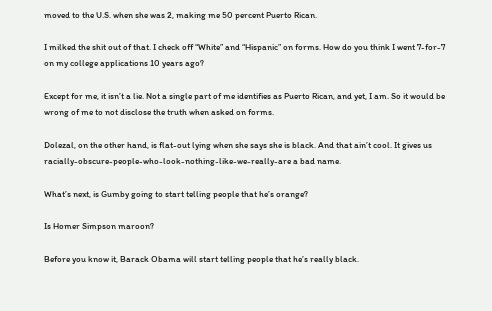moved to the U.S. when she was 2, making me 50 percent Puerto Rican.

I milked the shit out of that. I check off “White” and “Hispanic” on forms. How do you think I went 7-for-7 on my college applications 10 years ago?

Except for me, it isn’t a lie. Not a single part of me identifies as Puerto Rican, and yet, I am. So it would be wrong of me to not disclose the truth when asked on forms.

Dolezal, on the other hand, is flat-out lying when she says she is black. And that ain’t cool. It gives us racially-obscure-people-who-look-nothing-like-we-really-are a bad name.

What’s next, is Gumby going to start telling people that he’s orange?

Is Homer Simpson maroon?

Before you know it, Barack Obama will start telling people that he’s really black.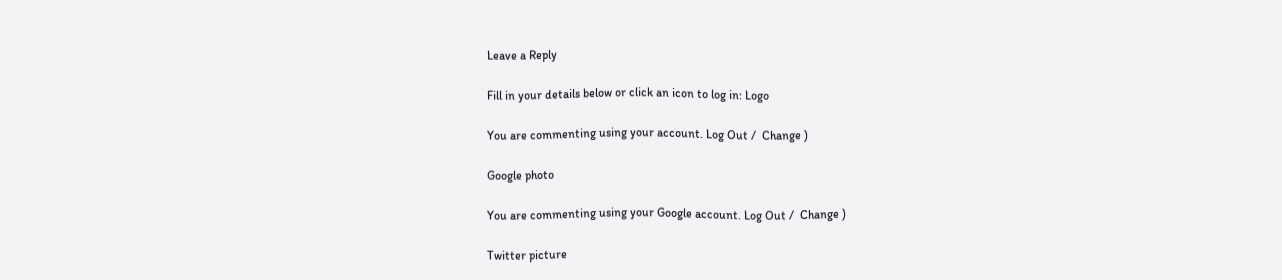Leave a Reply

Fill in your details below or click an icon to log in: Logo

You are commenting using your account. Log Out /  Change )

Google photo

You are commenting using your Google account. Log Out /  Change )

Twitter picture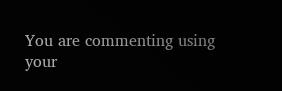You are commenting using your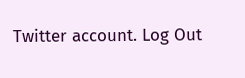Twitter account. Log Out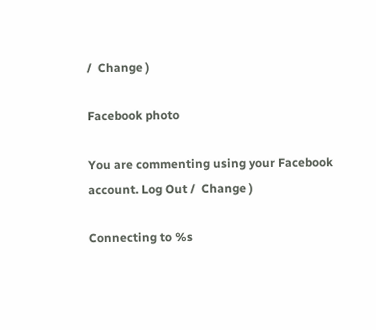/  Change )

Facebook photo

You are commenting using your Facebook account. Log Out /  Change )

Connecting to %s